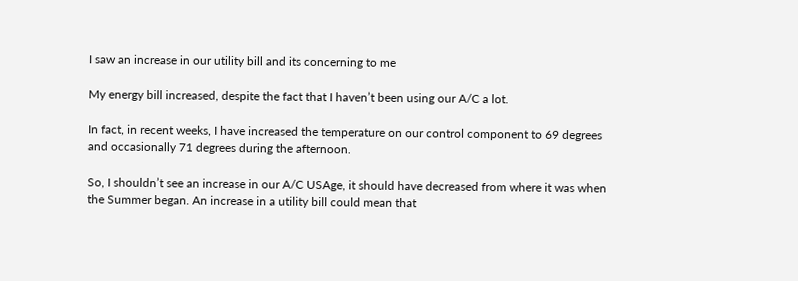I saw an increase in our utility bill and its concerning to me

My energy bill increased, despite the fact that I haven’t been using our A/C a lot.

In fact, in recent weeks, I have increased the temperature on our control component to 69 degrees and occasionally 71 degrees during the afternoon.

So, I shouldn’t see an increase in our A/C USAge, it should have decreased from where it was when the Summer began. An increase in a utility bill could mean that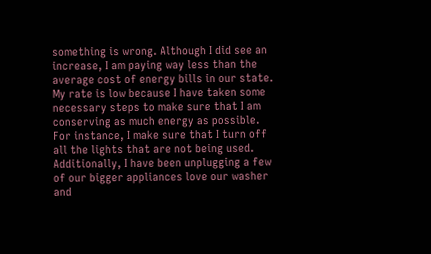something is wrong. Although I did see an increase, I am paying way less than the average cost of energy bills in our state. My rate is low because I have taken some necessary steps to make sure that I am conserving as much energy as possible. For instance, I make sure that I turn off all the lights that are not being used. Additionally, I have been unplugging a few of our bigger appliances love our washer and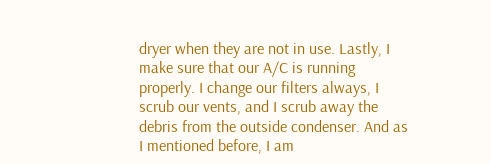dryer when they are not in use. Lastly, I make sure that our A/C is running properly. I change our filters always, I scrub our vents, and I scrub away the debris from the outside condenser. And as I mentioned before, I am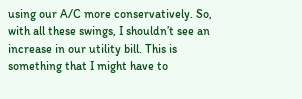using our A/C more conservatively. So, with all these swings, I shouldn’t see an increase in our utility bill. This is something that I might have to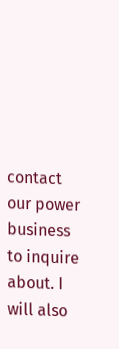contact our power business to inquire about. I will also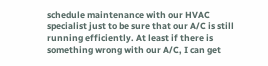schedule maintenance with our HVAC specialist just to be sure that our A/C is still running efficiently. At least if there is something wrong with our A/C, I can get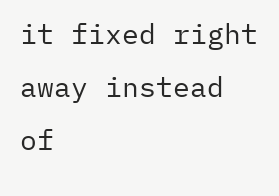it fixed right away instead of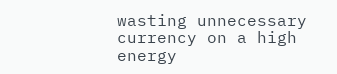wasting unnecessary currency on a high energy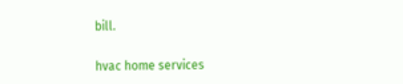bill.

hvac home services